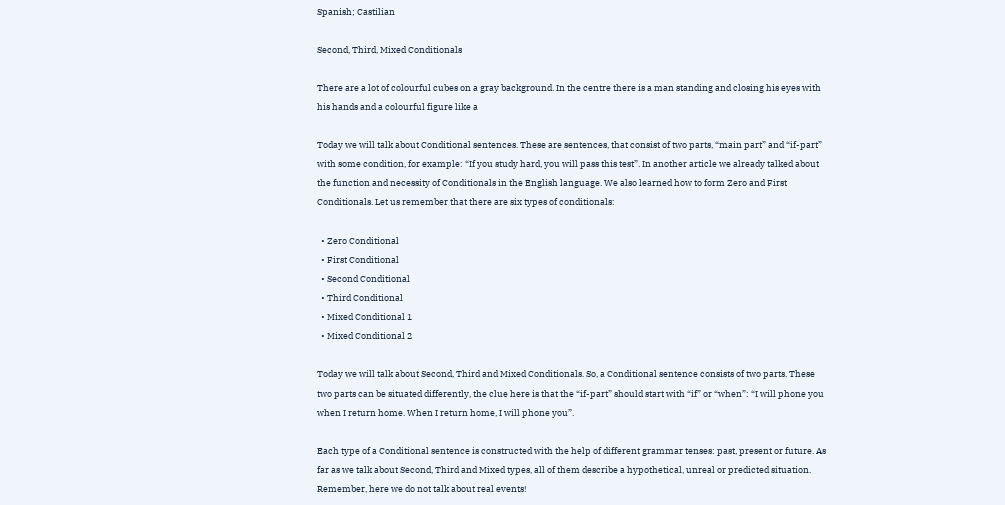Spanish; Castilian

Second, Third, Mixed Conditionals

There are a lot of colourful cubes on a gray background. In the centre there is a man standing and closing his eyes with his hands and a colourful figure like a

Today we will talk about Conditional sentences. These are sentences, that consist of two parts, “main part” and “if-part” with some condition, for example: “If you study hard, you will pass this test”. In another article we already talked about the function and necessity of Conditionals in the English language. We also learned how to form Zero and First Conditionals. Let us remember that there are six types of conditionals:

  • Zero Conditional
  • First Conditional
  • Second Conditional
  • Third Conditional
  • Mixed Conditional 1
  • Mixed Conditional 2

Today we will talk about Second, Third and Mixed Conditionals. So, a Conditional sentence consists of two parts. These two parts can be situated differently, the clue here is that the “if-part” should start with “if” or “when”: “I will phone you when I return home. When I return home, I will phone you”.

Each type of a Conditional sentence is constructed with the help of different grammar tenses: past, present or future. As far as we talk about Second, Third and Mixed types, all of them describe a hypothetical, unreal or predicted situation. Remember, here we do not talk about real events!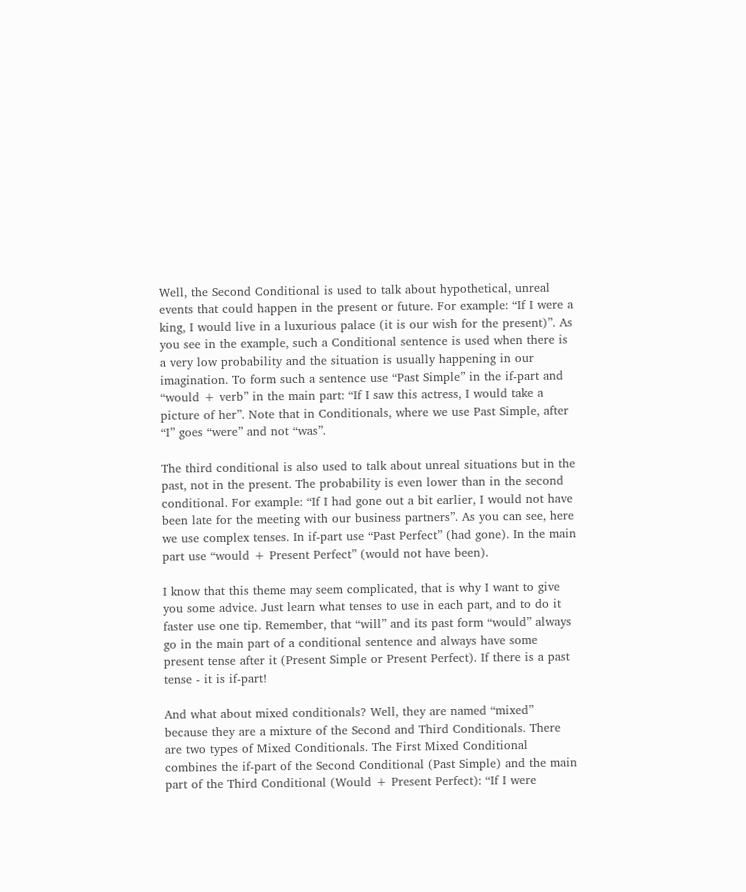Well, the Second Conditional is used to talk about hypothetical, unreal events that could happen in the present or future. For example: “If I were a king, I would live in a luxurious palace (it is our wish for the present)”. As you see in the example, such a Conditional sentence is used when there is a very low probability and the situation is usually happening in our imagination. To form such a sentence use “Past Simple” in the if-part and “would + verb” in the main part: “If I saw this actress, I would take a picture of her”. Note that in Conditionals, where we use Past Simple, after “I” goes “were” and not “was”.

The third conditional is also used to talk about unreal situations but in the past, not in the present. The probability is even lower than in the second conditional. For example: “If I had gone out a bit earlier, I would not have been late for the meeting with our business partners”. As you can see, here we use complex tenses. In if-part use “Past Perfect” (had gone). In the main part use “would + Present Perfect” (would not have been).

I know that this theme may seem complicated, that is why I want to give you some advice. Just learn what tenses to use in each part, and to do it faster use one tip. Remember, that “will” and its past form “would” always go in the main part of a conditional sentence and always have some present tense after it (Present Simple or Present Perfect). If there is a past tense - it is if-part!

And what about mixed conditionals? Well, they are named “mixed” because they are a mixture of the Second and Third Conditionals. There are two types of Mixed Conditionals. The First Mixed Conditional combines the if-part of the Second Conditional (Past Simple) and the main part of the Third Conditional (Would + Present Perfect): “If I were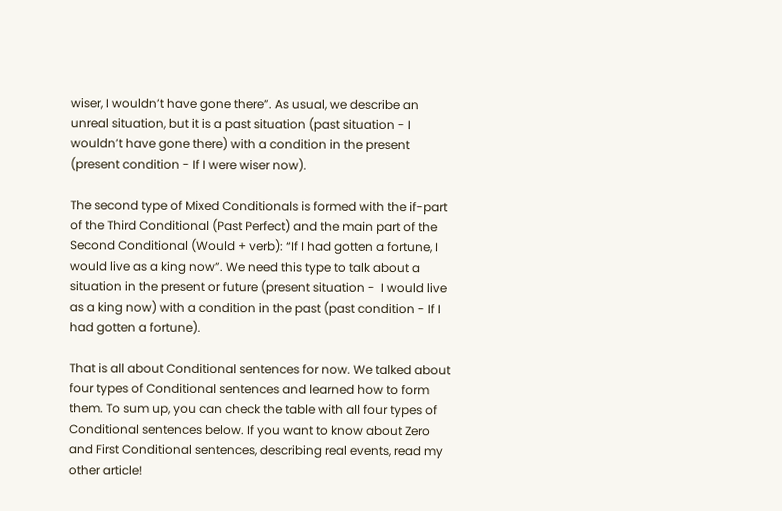wiser, I wouldn’t have gone there”. As usual, we describe an unreal situation, but it is a past situation (past situation - I wouldn’t have gone there) with a condition in the present (present condition - If I were wiser now).

The second type of Mixed Conditionals is formed with the if-part of the Third Conditional (Past Perfect) and the main part of the Second Conditional (Would + verb): “If I had gotten a fortune, I would live as a king now”. We need this type to talk about a situation in the present or future (present situation -  I would live as a king now) with a condition in the past (past condition - If I had gotten a fortune).

That is all about Conditional sentences for now. We talked about four types of Conditional sentences and learned how to form them. To sum up, you can check the table with all four types of Conditional sentences below. If you want to know about Zero and First Conditional sentences, describing real events, read my other article!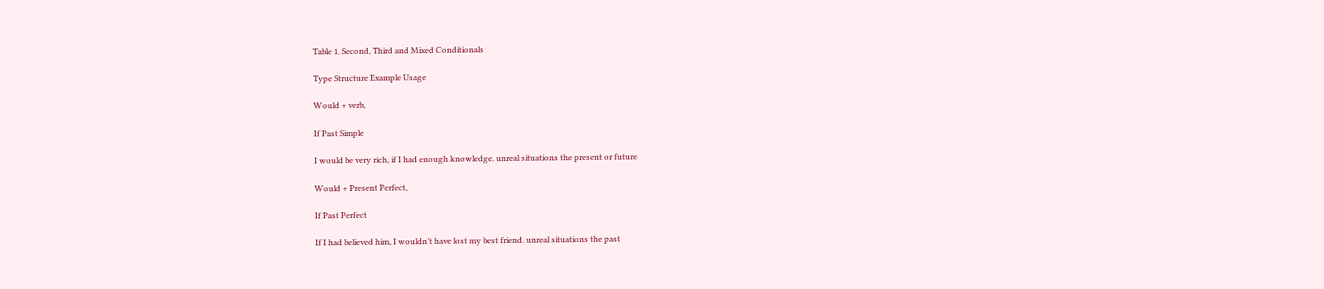Table 1. Second, Third and Mixed Conditionals

Type Structure Example Usage

Would + verb,

If Past Simple

I would be very rich, if I had enough knowledge. unreal situations the present or future

Would + Present Perfect,

If Past Perfect

If I had believed him, I wouldn’t have lost my best friend. unreal situations the past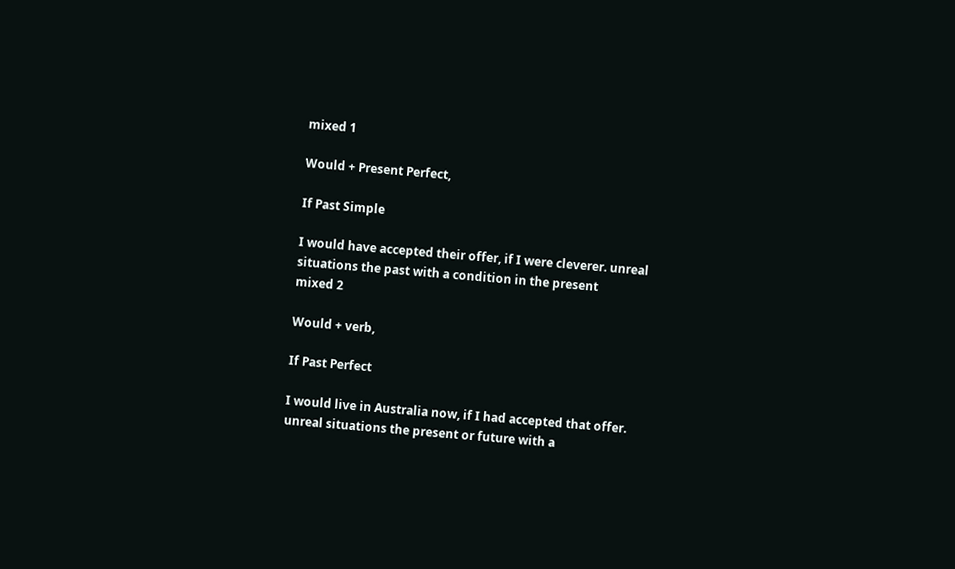mixed 1

Would + Present Perfect,

If Past Simple

I would have accepted their offer, if I were cleverer. unreal situations the past with a condition in the present
mixed 2

Would + verb,

If Past Perfect

I would live in Australia now, if I had accepted that offer. unreal situations the present or future with a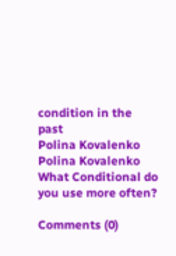condition in the past
Polina Kovalenko
Polina Kovalenko
What Conditional do you use more often?

Comments (0)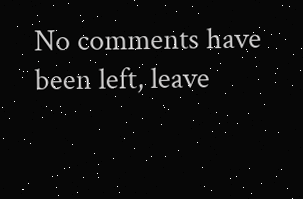No comments have been left, leave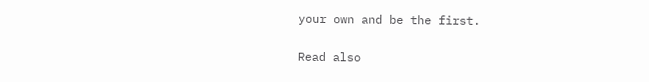your own and be the first.

Read also